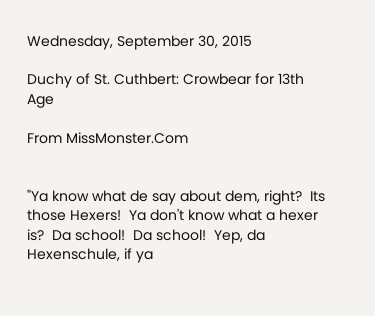Wednesday, September 30, 2015

Duchy of St. Cuthbert: Crowbear for 13th Age

From MissMonster.Com


"Ya know what de say about dem, right?  Its those Hexers!  Ya don't know what a hexer is?  Da school!  Da school!  Yep, da Hexenschule, if ya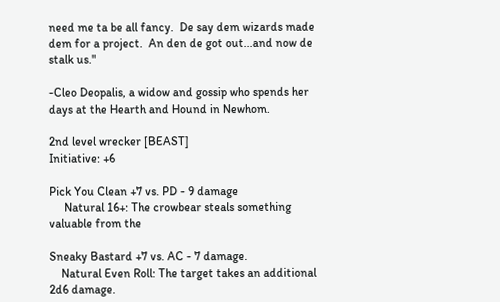need me ta be all fancy.  De say dem wizards made dem for a project.  An den de got out...and now de stalk us."

-Cleo Deopalis, a widow and gossip who spends her days at the Hearth and Hound in Newhom.

2nd level wrecker [BEAST]
Initiative: +6

Pick You Clean +7 vs. PD - 9 damage
     Natural 16+: The crowbear steals something valuable from the

Sneaky Bastard +7 vs. AC - 7 damage.
    Natural Even Roll: The target takes an additional 2d6 damage.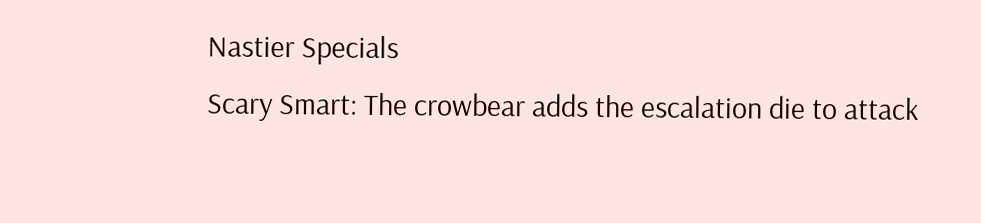Nastier Specials
Scary Smart: The crowbear adds the escalation die to attack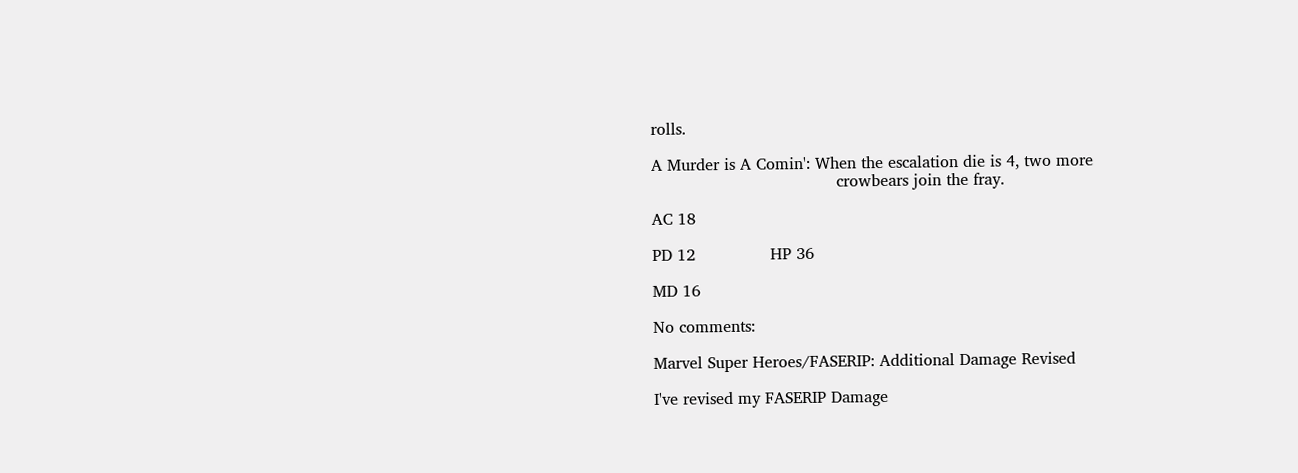rolls.

A Murder is A Comin': When the escalation die is 4, two more
                                     crowbears join the fray.

AC 18

PD 12               HP 36

MD 16

No comments:

Marvel Super Heroes/FASERIP: Additional Damage Revised

I've revised my FASERIP Damage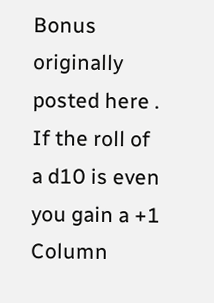Bonus originally posted here .  If the roll of a d10 is even you gain a +1 Column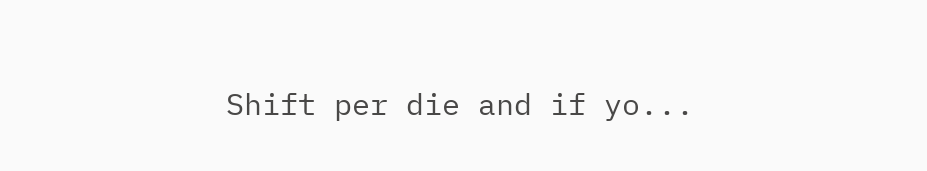Shift per die and if yo...